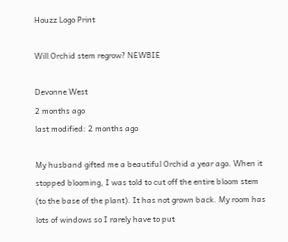Houzz Logo Print

Will Orchid stem regrow? NEWBIE

Devonne West
2 months ago
last modified: 2 months ago

My husband gifted me a beautiful Orchid a year ago. When it stopped blooming, I was told to cut off the entire bloom stem (to the base of the plant). It has not grown back. My room has lots of windows so I rarely have to put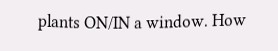plants ON/IN a window. How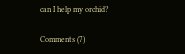can I help my orchid?

Comments (7)